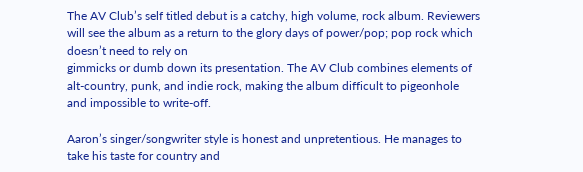The AV Club’s self titled debut is a catchy, high volume, rock album. Reviewers will see the album as a return to the glory days of power/pop; pop rock which doesn’t need to rely on
gimmicks or dumb down its presentation. The AV Club combines elements of alt-country, punk, and indie rock, making the album difficult to pigeonhole and impossible to write-off.

Aaron’s singer/songwriter style is honest and unpretentious. He manages to take his taste for country and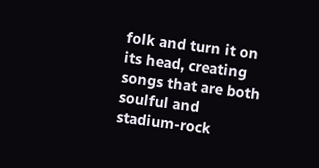folk and turn it on its head, creating songs that are both soulful and stadium-rock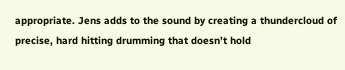appropriate. Jens adds to the sound by creating a thundercloud of precise, hard hitting drumming that doesn’t hold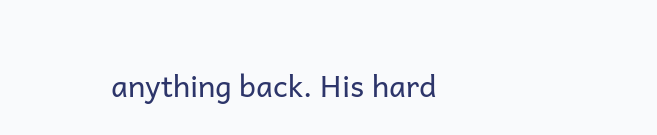anything back. His hard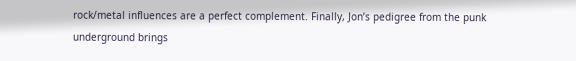rock/metal influences are a perfect complement. Finally, Jon’s pedigree from the punk underground brings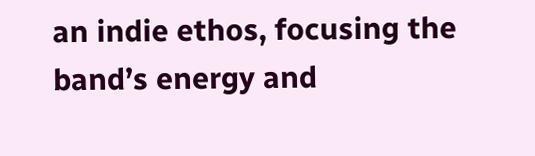an indie ethos, focusing the band’s energy and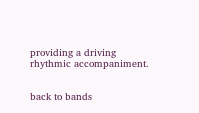providing a driving rhythmic accompaniment.


back to bands